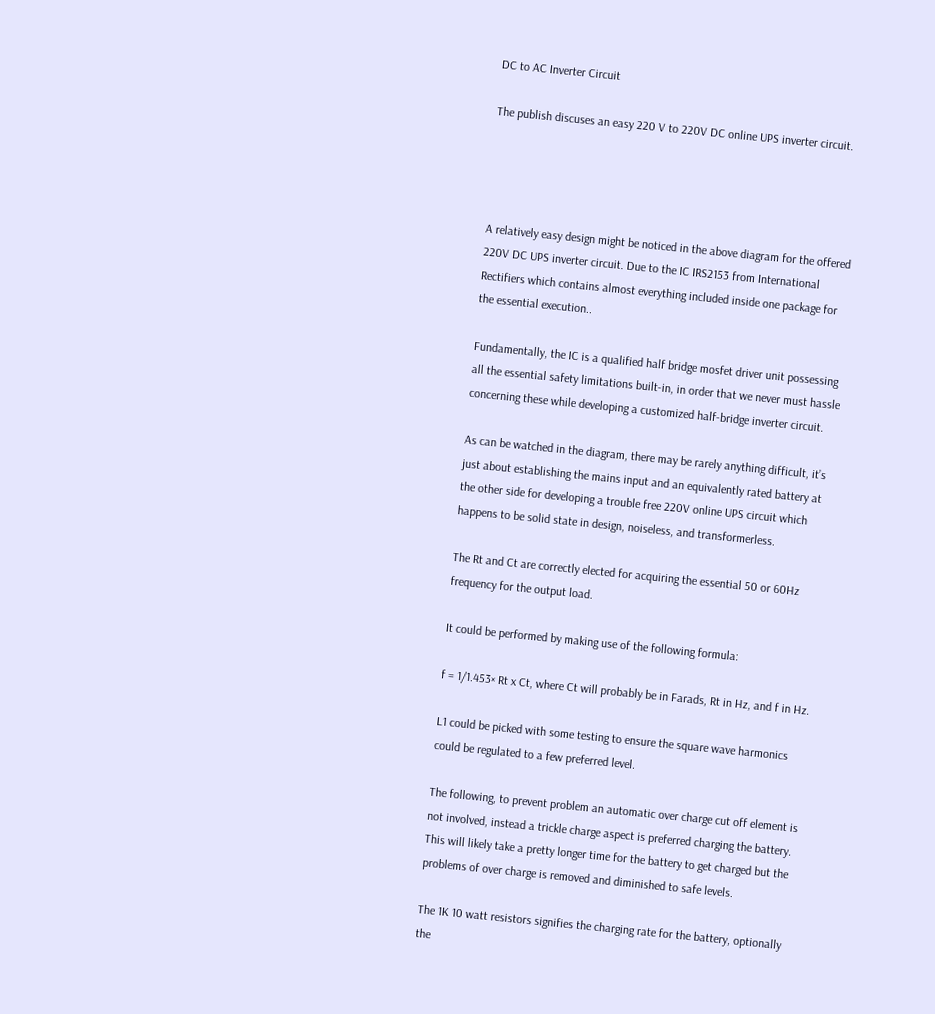DC to AC Inverter Circuit

The publish discuses an easy 220 V to 220V DC online UPS inverter circuit.




A relatively easy design might be noticed in the above diagram for the offered 220V DC UPS inverter circuit. Due to the IC IRS2153 from International Rectifiers which contains almost everything included inside one package for the essential execution..

Fundamentally, the IC is a qualified half bridge mosfet driver unit possessing all the essential safety limitations built-in, in order that we never must hassle concerning these while developing a customized half-bridge inverter circuit.

As can be watched in the diagram, there may be rarely anything difficult, it’s just about establishing the mains input and an equivalently rated battery at the other side for developing a trouble free 220V online UPS circuit which happens to be solid state in design, noiseless, and transformerless.

The Rt and Ct are correctly elected for acquiring the essential 50 or 60Hz frequency for the output load.

It could be performed by making use of the following formula:

f = 1/1.453× Rt x Ct, where Ct will probably be in Farads, Rt in Hz, and f in Hz.

L1 could be picked with some testing to ensure the square wave harmonics could be regulated to a few preferred level.

The following, to prevent problem an automatic over charge cut off element is not involved, instead a trickle charge aspect is preferred charging the battery. This will likely take a pretty longer time for the battery to get charged but the problems of over charge is removed and diminished to safe levels.

The 1K 10 watt resistors signifies the charging rate for the battery, optionally the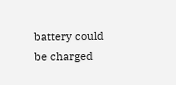battery could be charged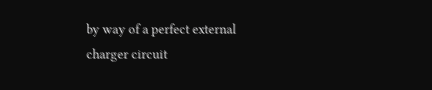by way of a perfect external charger circuit